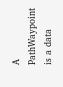A PathWaypoint is a data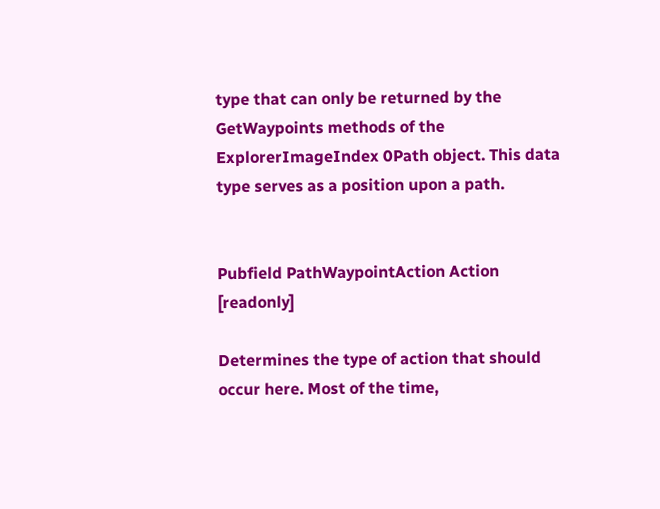type that can only be returned by the GetWaypoints methods of the ExplorerImageIndex 0Path object. This data type serves as a position upon a path.


Pubfield PathWaypointAction Action [readonly]

Determines the type of action that should occur here. Most of the time,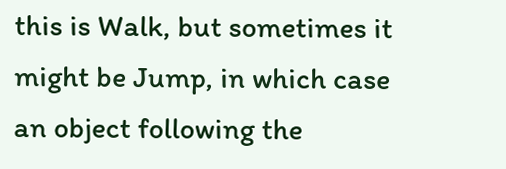this is Walk, but sometimes it might be Jump, in which case an object following the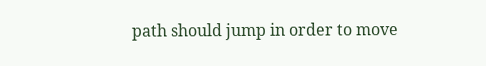path should jump in order to move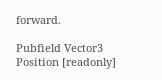forward.

Pubfield Vector3 Position [readonly]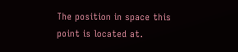The position in space this point is located at.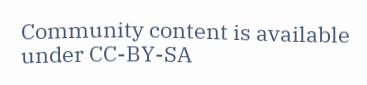Community content is available under CC-BY-SA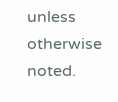unless otherwise noted.